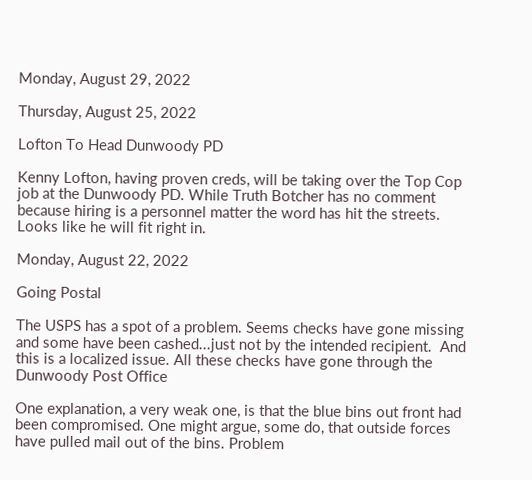Monday, August 29, 2022

Thursday, August 25, 2022

Lofton To Head Dunwoody PD

Kenny Lofton, having proven creds, will be taking over the Top Cop job at the Dunwoody PD. While Truth Botcher has no comment because hiring is a personnel matter the word has hit the streets. Looks like he will fit right in.

Monday, August 22, 2022

Going Postal

The USPS has a spot of a problem. Seems checks have gone missing and some have been cashed...just not by the intended recipient.  And this is a localized issue. All these checks have gone through the Dunwoody Post Office

One explanation, a very weak one, is that the blue bins out front had been compromised. One might argue, some do, that outside forces have pulled mail out of the bins. Problem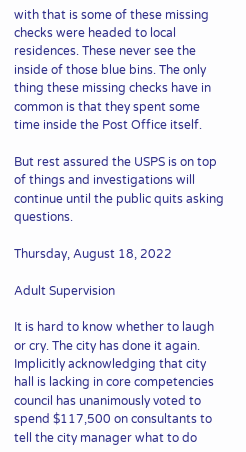with that is some of these missing checks were headed to local residences. These never see the inside of those blue bins. The only thing these missing checks have in common is that they spent some time inside the Post Office itself.

But rest assured the USPS is on top of things and investigations will continue until the public quits asking questions.

Thursday, August 18, 2022

Adult Supervision

It is hard to know whether to laugh or cry. The city has done it again. Implicitly acknowledging that city hall is lacking in core competencies council has unanimously voted to spend $117,500 on consultants to tell the city manager what to do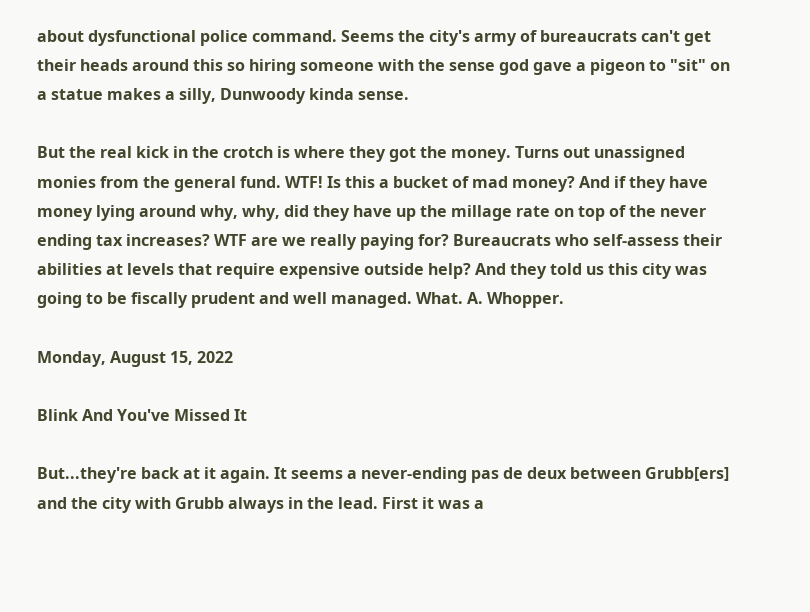about dysfunctional police command. Seems the city's army of bureaucrats can't get their heads around this so hiring someone with the sense god gave a pigeon to "sit" on a statue makes a silly, Dunwoody kinda sense.

But the real kick in the crotch is where they got the money. Turns out unassigned monies from the general fund. WTF! Is this a bucket of mad money? And if they have money lying around why, why, did they have up the millage rate on top of the never ending tax increases? WTF are we really paying for? Bureaucrats who self-assess their abilities at levels that require expensive outside help? And they told us this city was going to be fiscally prudent and well managed. What. A. Whopper.

Monday, August 15, 2022

Blink And You've Missed It

But...they're back at it again. It seems a never-ending pas de deux between Grubb[ers] and the city with Grubb always in the lead. First it was a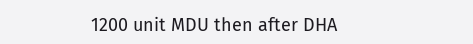1200 unit MDU then after DHA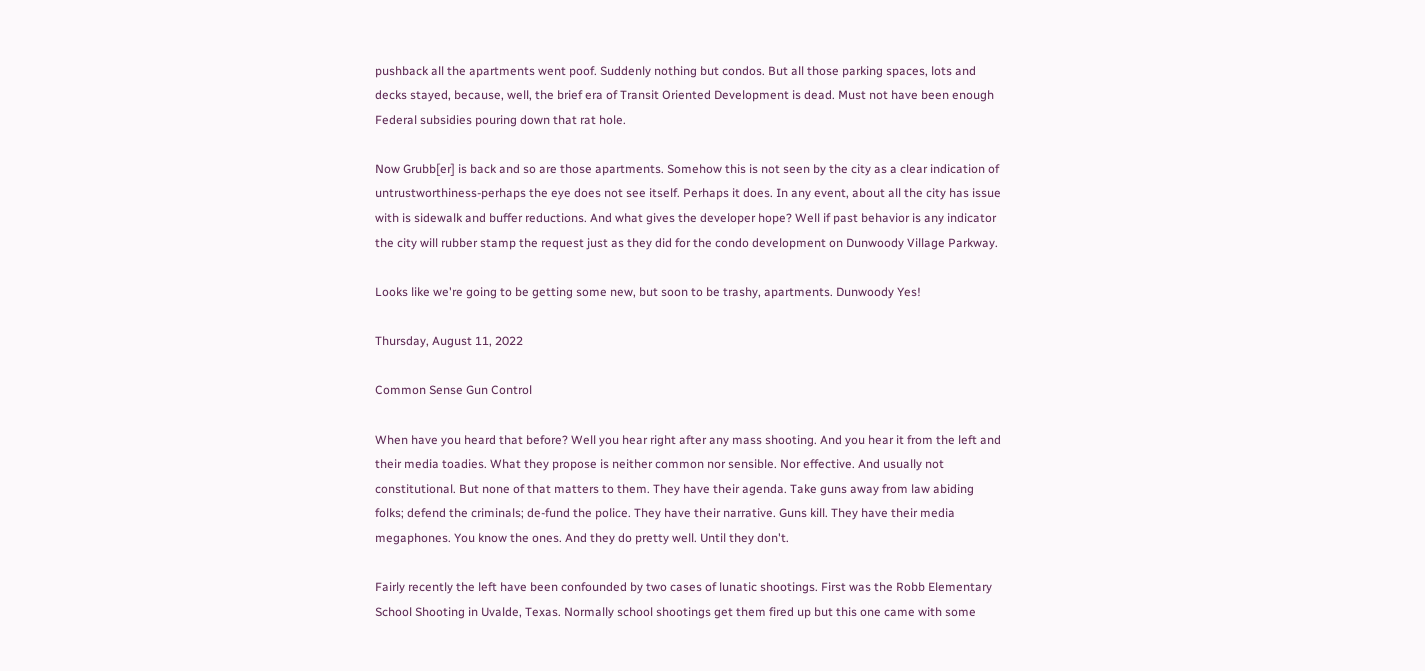pushback all the apartments went poof. Suddenly nothing but condos. But all those parking spaces, lots and decks stayed, because, well, the brief era of Transit Oriented Development is dead. Must not have been enough Federal subsidies pouring down that rat hole.

Now Grubb[er] is back and so are those apartments. Somehow this is not seen by the city as a clear indication of untrustworthiness-perhaps the eye does not see itself. Perhaps it does. In any event, about all the city has issue with is sidewalk and buffer reductions. And what gives the developer hope? Well if past behavior is any indicator the city will rubber stamp the request just as they did for the condo development on Dunwoody Village Parkway.

Looks like we're going to be getting some new, but soon to be trashy, apartments. Dunwoody Yes!

Thursday, August 11, 2022

Common Sense Gun Control

When have you heard that before? Well you hear right after any mass shooting. And you hear it from the left and their media toadies. What they propose is neither common nor sensible. Nor effective. And usually not constitutional. But none of that matters to them. They have their agenda. Take guns away from law abiding folks; defend the criminals; de-fund the police. They have their narrative. Guns kill. They have their media megaphones. You know the ones. And they do pretty well. Until they don't.

Fairly recently the left have been confounded by two cases of lunatic shootings. First was the Robb Elementary School Shooting in Uvalde, Texas. Normally school shootings get them fired up but this one came with some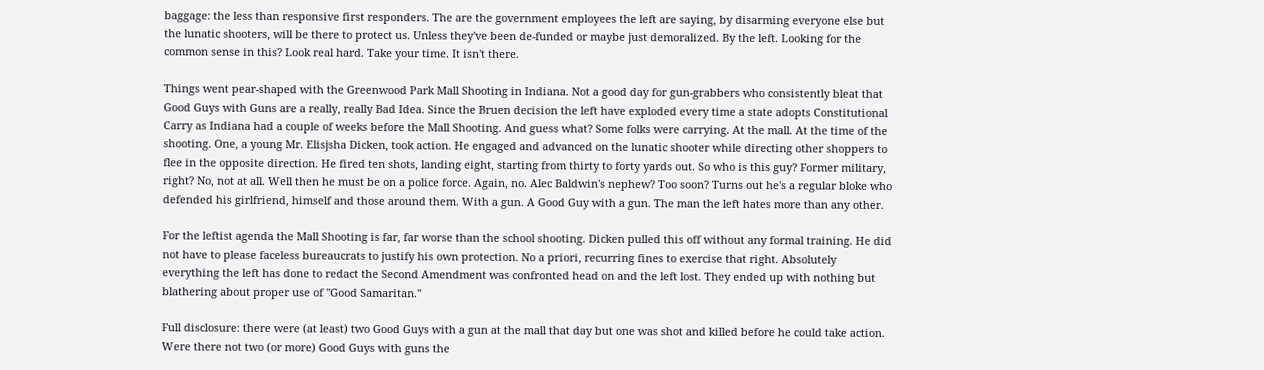baggage: the less than responsive first responders. The are the government employees the left are saying, by disarming everyone else but the lunatic shooters, will be there to protect us. Unless they've been de-funded or maybe just demoralized. By the left. Looking for the common sense in this? Look real hard. Take your time. It isn't there.

Things went pear-shaped with the Greenwood Park Mall Shooting in Indiana. Not a good day for gun-grabbers who consistently bleat that Good Guys with Guns are a really, really Bad Idea. Since the Bruen decision the left have exploded every time a state adopts Constitutional Carry as Indiana had a couple of weeks before the Mall Shooting. And guess what? Some folks were carrying. At the mall. At the time of the shooting. One, a young Mr. Elisjsha Dicken, took action. He engaged and advanced on the lunatic shooter while directing other shoppers to flee in the opposite direction. He fired ten shots, landing eight, starting from thirty to forty yards out. So who is this guy? Former military, right? No, not at all. Well then he must be on a police force. Again, no. Alec Baldwin's nephew? Too soon? Turns out he's a regular bloke who defended his girlfriend, himself and those around them. With a gun. A Good Guy with a gun. The man the left hates more than any other.

For the leftist agenda the Mall Shooting is far, far worse than the school shooting. Dicken pulled this off without any formal training. He did not have to please faceless bureaucrats to justify his own protection. No a priori, recurring fines to exercise that right. Absolutely everything the left has done to redact the Second Amendment was confronted head on and the left lost. They ended up with nothing but blathering about proper use of "Good Samaritan."

Full disclosure: there were (at least) two Good Guys with a gun at the mall that day but one was shot and killed before he could take action. Were there not two (or more) Good Guys with guns the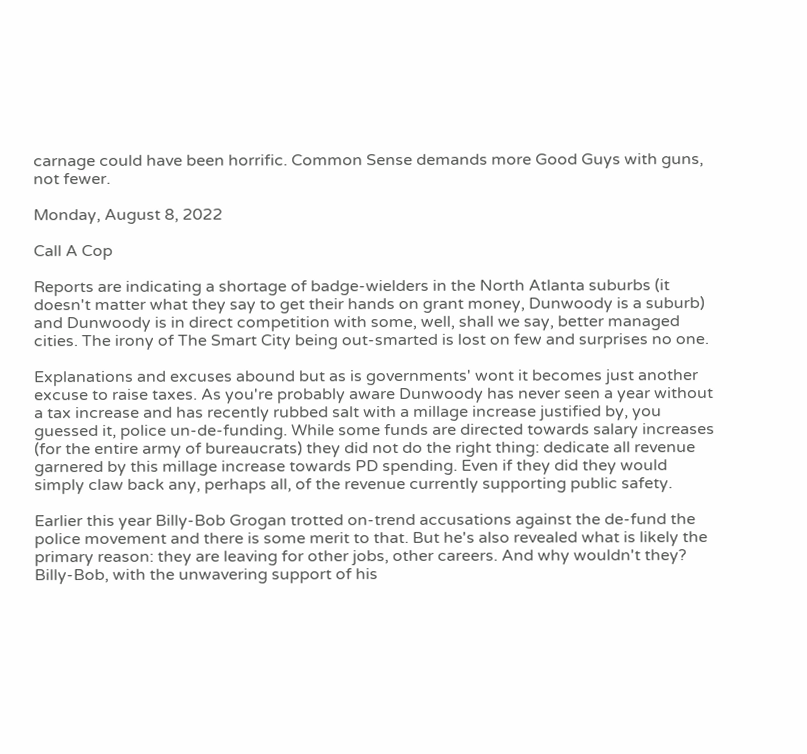carnage could have been horrific. Common Sense demands more Good Guys with guns, not fewer.

Monday, August 8, 2022

Call A Cop

Reports are indicating a shortage of badge-wielders in the North Atlanta suburbs (it doesn't matter what they say to get their hands on grant money, Dunwoody is a suburb) and Dunwoody is in direct competition with some, well, shall we say, better managed  cities. The irony of The Smart City being out-smarted is lost on few and surprises no one.

Explanations and excuses abound but as is governments' wont it becomes just another excuse to raise taxes. As you're probably aware Dunwoody has never seen a year without a tax increase and has recently rubbed salt with a millage increase justified by, you guessed it, police un-de-funding. While some funds are directed towards salary increases (for the entire army of bureaucrats) they did not do the right thing: dedicate all revenue garnered by this millage increase towards PD spending. Even if they did they would simply claw back any, perhaps all, of the revenue currently supporting public safety.

Earlier this year Billy-Bob Grogan trotted on-trend accusations against the de-fund the police movement and there is some merit to that. But he's also revealed what is likely the primary reason: they are leaving for other jobs, other careers. And why wouldn't they? Billy-Bob, with the unwavering support of his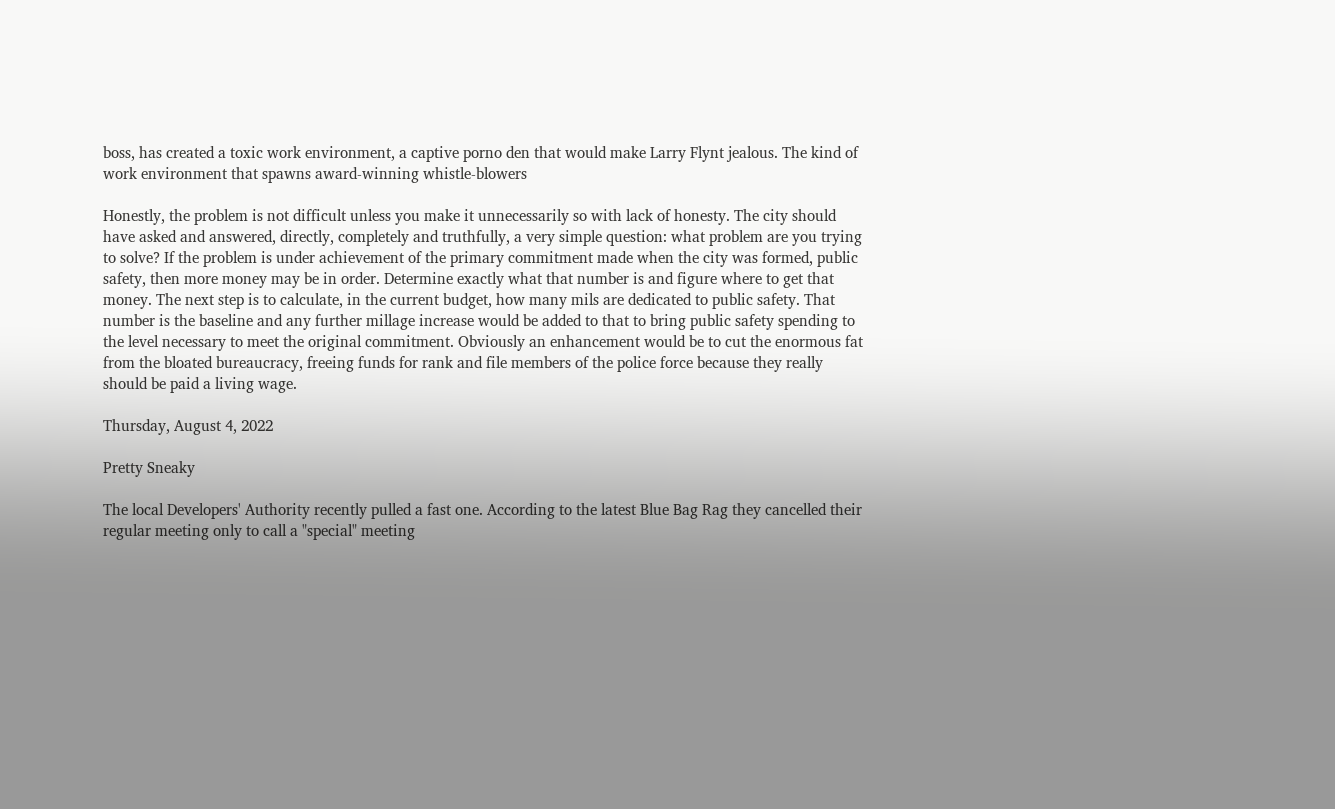boss, has created a toxic work environment, a captive porno den that would make Larry Flynt jealous. The kind of work environment that spawns award-winning whistle-blowers

Honestly, the problem is not difficult unless you make it unnecessarily so with lack of honesty. The city should have asked and answered, directly, completely and truthfully, a very simple question: what problem are you trying to solve? If the problem is under achievement of the primary commitment made when the city was formed, public safety, then more money may be in order. Determine exactly what that number is and figure where to get that money. The next step is to calculate, in the current budget, how many mils are dedicated to public safety. That number is the baseline and any further millage increase would be added to that to bring public safety spending to the level necessary to meet the original commitment. Obviously an enhancement would be to cut the enormous fat from the bloated bureaucracy, freeing funds for rank and file members of the police force because they really should be paid a living wage.

Thursday, August 4, 2022

Pretty Sneaky

The local Developers' Authority recently pulled a fast one. According to the latest Blue Bag Rag they cancelled their regular meeting only to call a "special" meeting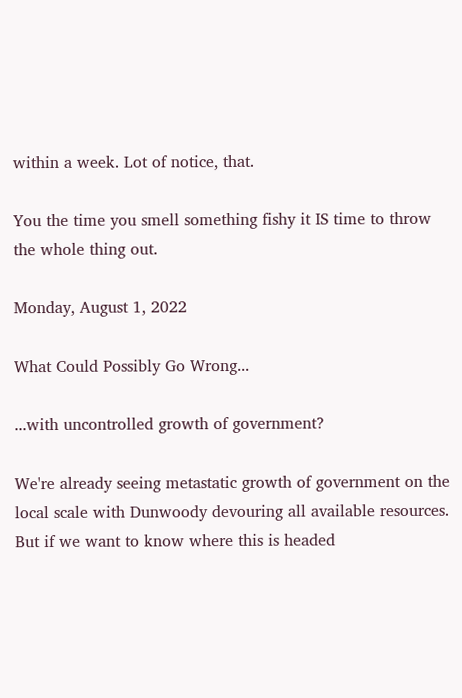within a week. Lot of notice, that.

You the time you smell something fishy it IS time to throw the whole thing out.

Monday, August 1, 2022

What Could Possibly Go Wrong...

...with uncontrolled growth of government?

We're already seeing metastatic growth of government on the local scale with Dunwoody devouring all available resources. But if we want to know where this is headed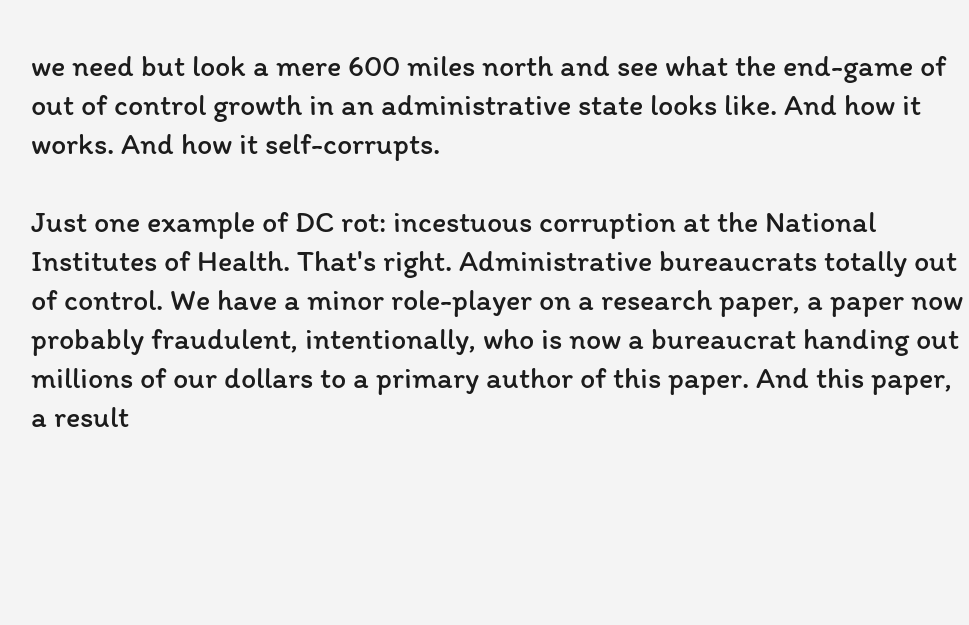we need but look a mere 600 miles north and see what the end-game of out of control growth in an administrative state looks like. And how it works. And how it self-corrupts.

Just one example of DC rot: incestuous corruption at the National Institutes of Health. That's right. Administrative bureaucrats totally out of control. We have a minor role-player on a research paper, a paper now probably fraudulent, intentionally, who is now a bureaucrat handing out millions of our dollars to a primary author of this paper. And this paper, a result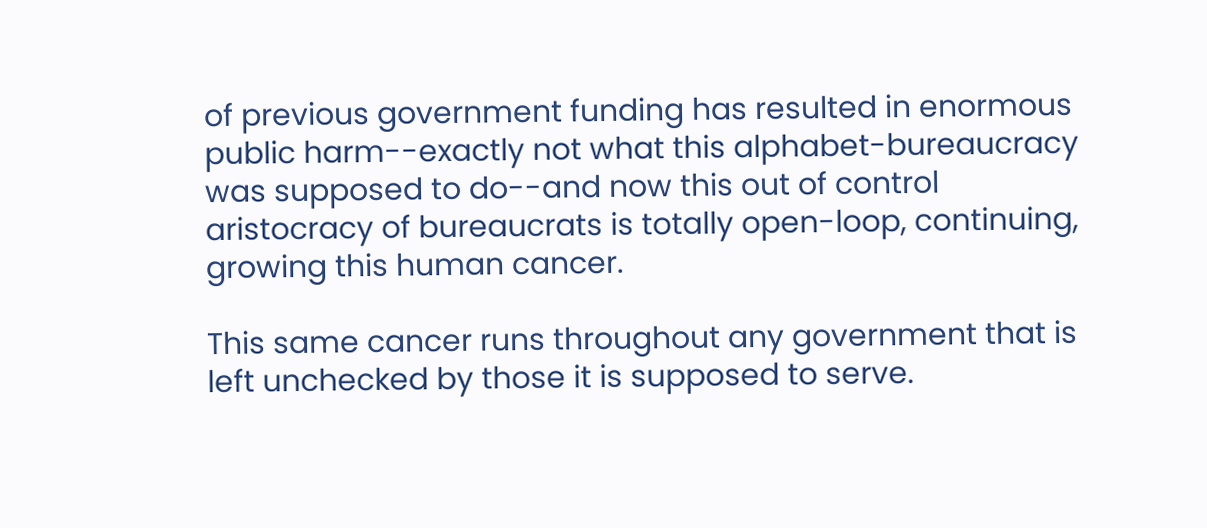of previous government funding has resulted in enormous public harm--exactly not what this alphabet-bureaucracy was supposed to do--and now this out of control aristocracy of bureaucrats is totally open-loop, continuing, growing this human cancer.

This same cancer runs throughout any government that is left unchecked by those it is supposed to serve.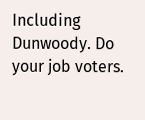Including Dunwoody. Do your job voters.